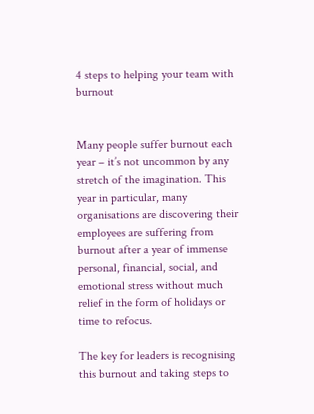4 steps to helping your team with burnout


Many people suffer burnout each year – it’s not uncommon by any stretch of the imagination. This year in particular, many organisations are discovering their employees are suffering from burnout after a year of immense personal, financial, social, and emotional stress without much relief in the form of holidays or time to refocus.

The key for leaders is recognising this burnout and taking steps to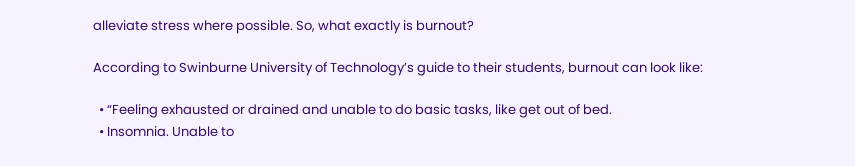alleviate stress where possible. So, what exactly is burnout?

According to Swinburne University of Technology’s guide to their students, burnout can look like:

  • “Feeling exhausted or drained and unable to do basic tasks, like get out of bed.
  • Insomnia. Unable to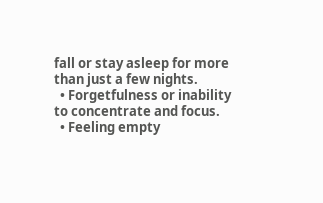fall or stay asleep for more than just a few nights.
  • Forgetfulness or inability to concentrate and focus.
  • Feeling empty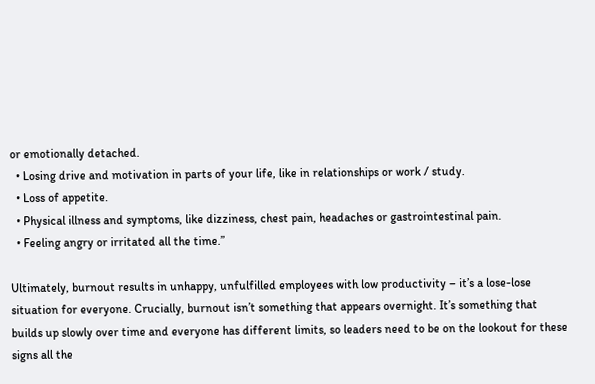or emotionally detached.
  • Losing drive and motivation in parts of your life, like in relationships or work / study.
  • Loss of appetite.
  • Physical illness and symptoms, like dizziness, chest pain, headaches or gastrointestinal pain.
  • Feeling angry or irritated all the time.”

Ultimately, burnout results in unhappy, unfulfilled employees with low productivity – it’s a lose-lose situation for everyone. Crucially, burnout isn’t something that appears overnight. It’s something that builds up slowly over time and everyone has different limits, so leaders need to be on the lookout for these signs all the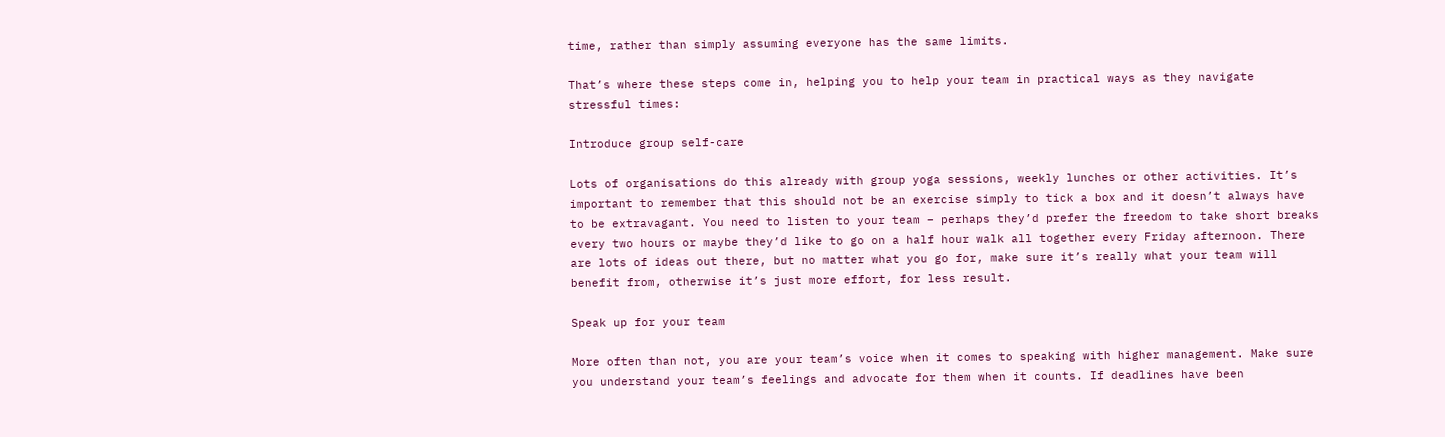time, rather than simply assuming everyone has the same limits.

That’s where these steps come in, helping you to help your team in practical ways as they navigate stressful times:

Introduce group self-care

Lots of organisations do this already with group yoga sessions, weekly lunches or other activities. It’s important to remember that this should not be an exercise simply to tick a box and it doesn’t always have to be extravagant. You need to listen to your team – perhaps they’d prefer the freedom to take short breaks every two hours or maybe they’d like to go on a half hour walk all together every Friday afternoon. There are lots of ideas out there, but no matter what you go for, make sure it’s really what your team will benefit from, otherwise it’s just more effort, for less result.

Speak up for your team

More often than not, you are your team’s voice when it comes to speaking with higher management. Make sure you understand your team’s feelings and advocate for them when it counts. If deadlines have been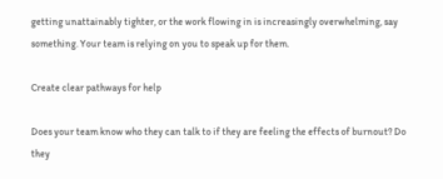getting unattainably tighter, or the work flowing in is increasingly overwhelming, say something. Your team is relying on you to speak up for them.

Create clear pathways for help

Does your team know who they can talk to if they are feeling the effects of burnout? Do they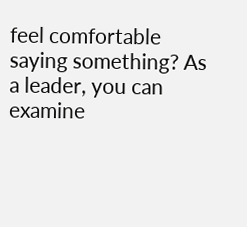feel comfortable saying something? As a leader, you can examine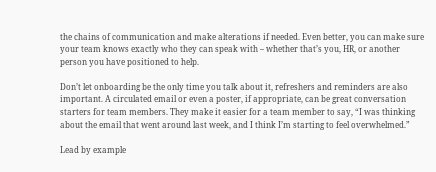the chains of communication and make alterations if needed. Even better, you can make sure your team knows exactly who they can speak with – whether that’s you, HR, or another person you have positioned to help.

Don’t let onboarding be the only time you talk about it, refreshers and reminders are also important. A circulated email or even a poster, if appropriate, can be great conversation starters for team members. They make it easier for a team member to say, “I was thinking about the email that went around last week, and I think I’m starting to feel overwhelmed.”

Lead by example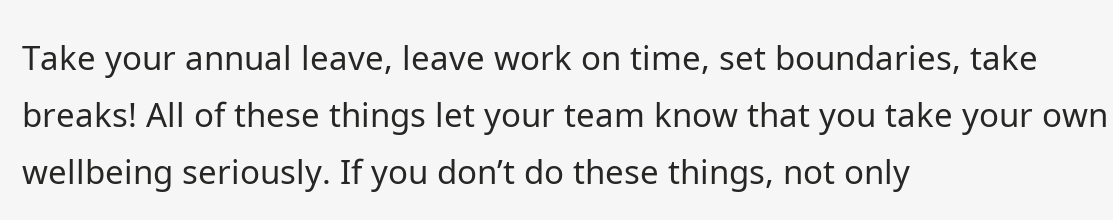Take your annual leave, leave work on time, set boundaries, take breaks! All of these things let your team know that you take your own wellbeing seriously. If you don’t do these things, not only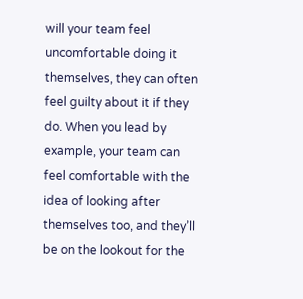will your team feel uncomfortable doing it themselves, they can often feel guilty about it if they do. When you lead by example, your team can feel comfortable with the idea of looking after themselves too, and they’ll be on the lookout for the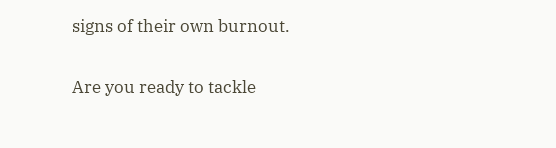signs of their own burnout.

Are you ready to tackle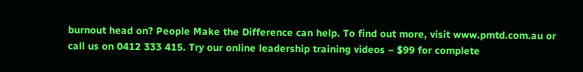burnout head on? People Make the Difference can help. To find out more, visit www.pmtd.com.au or call us on 0412 333 415. Try our online leadership training videos – $99 for complete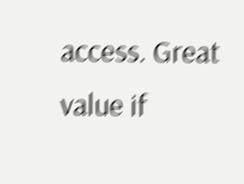access. Great value if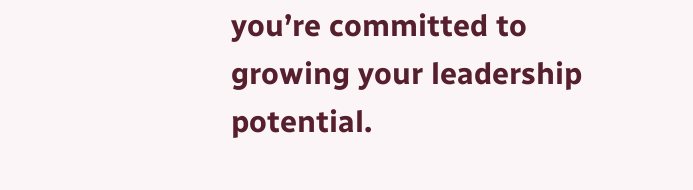you’re committed to growing your leadership potential.